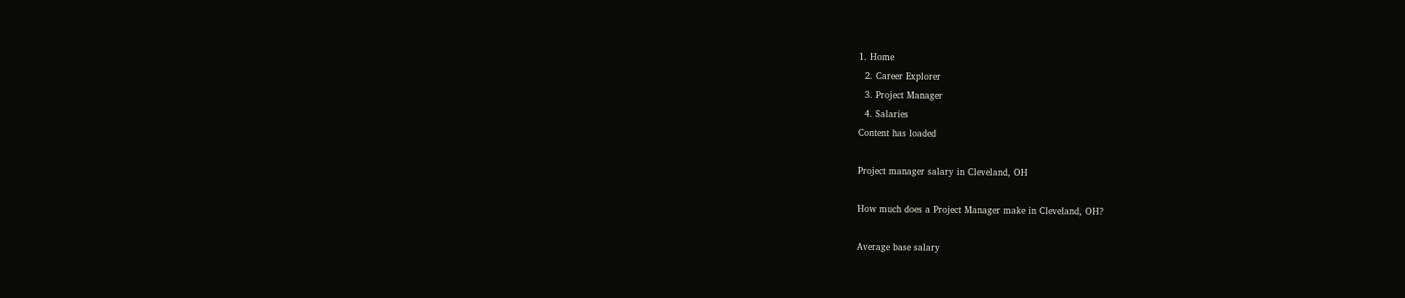1. Home
  2. Career Explorer
  3. Project Manager
  4. Salaries
Content has loaded

Project manager salary in Cleveland, OH

How much does a Project Manager make in Cleveland, OH?

Average base salary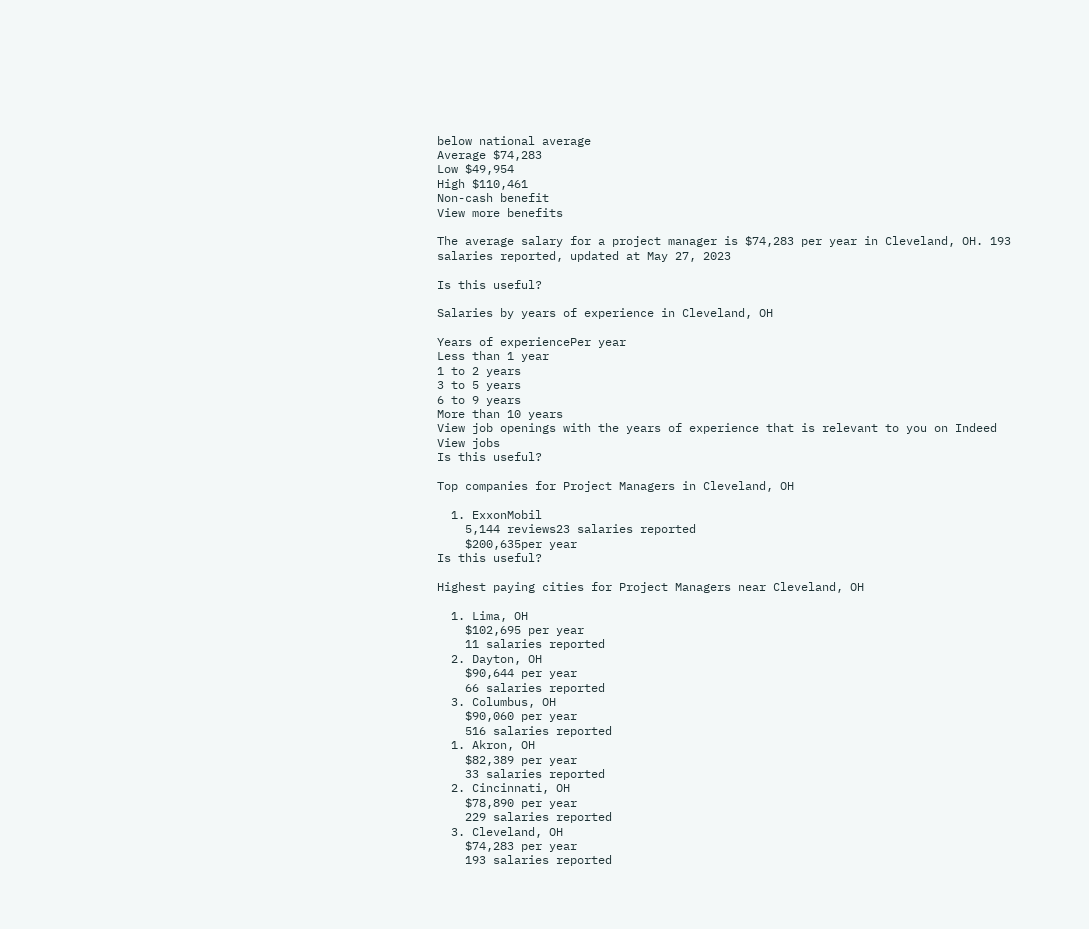below national average
Average $74,283
Low $49,954
High $110,461
Non-cash benefit
View more benefits

The average salary for a project manager is $74,283 per year in Cleveland, OH. 193 salaries reported, updated at May 27, 2023

Is this useful?

Salaries by years of experience in Cleveland, OH

Years of experiencePer year
Less than 1 year
1 to 2 years
3 to 5 years
6 to 9 years
More than 10 years
View job openings with the years of experience that is relevant to you on Indeed
View jobs
Is this useful?

Top companies for Project Managers in Cleveland, OH

  1. ExxonMobil
    5,144 reviews23 salaries reported
    $200,635per year
Is this useful?

Highest paying cities for Project Managers near Cleveland, OH

  1. Lima, OH
    $102,695 per year
    11 salaries reported
  2. Dayton, OH
    $90,644 per year
    66 salaries reported
  3. Columbus, OH
    $90,060 per year
    516 salaries reported
  1. Akron, OH
    $82,389 per year
    33 salaries reported
  2. Cincinnati, OH
    $78,890 per year
    229 salaries reported
  3. Cleveland, OH
    $74,283 per year
    193 salaries reported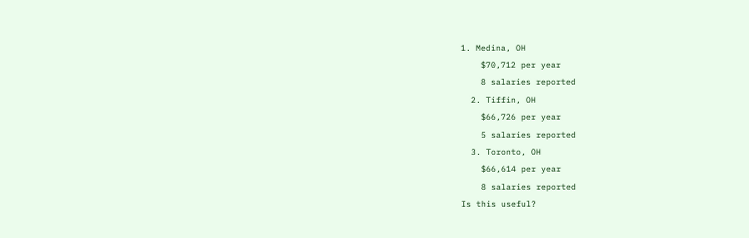1. Medina, OH
    $70,712 per year
    8 salaries reported
  2. Tiffin, OH
    $66,726 per year
    5 salaries reported
  3. Toronto, OH
    $66,614 per year
    8 salaries reported
Is this useful?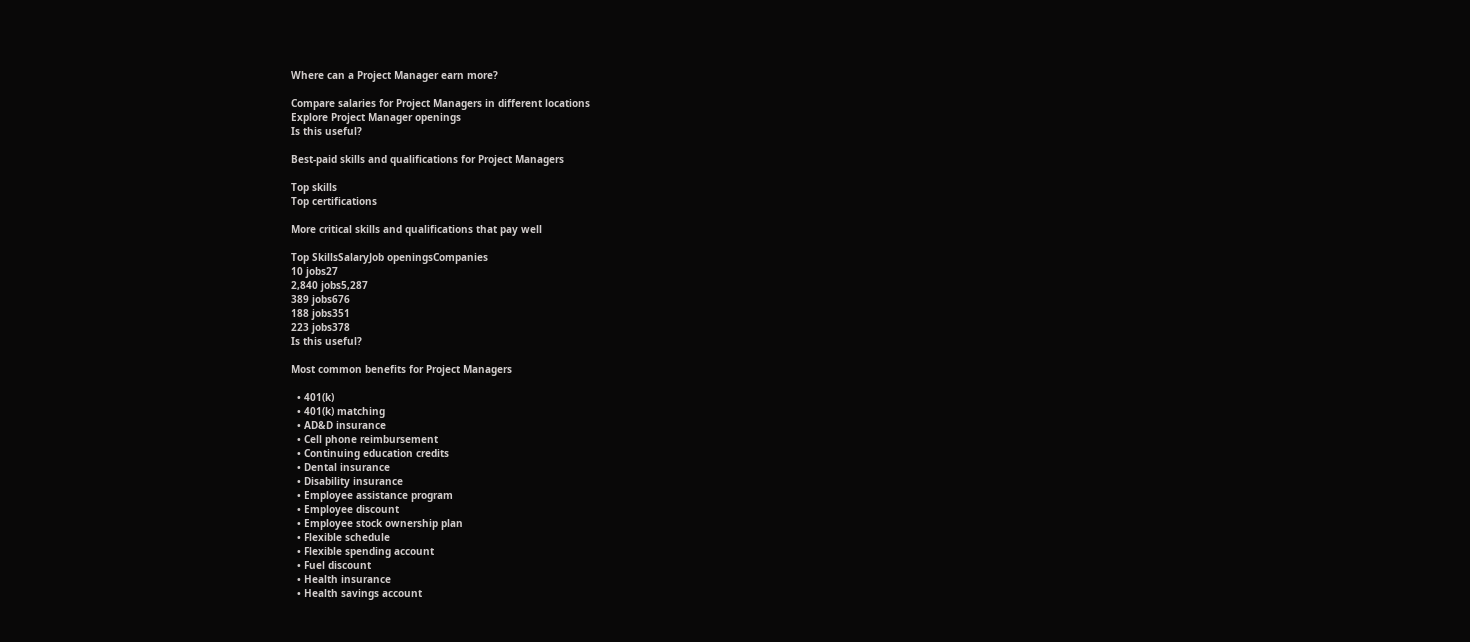Where can a Project Manager earn more?

Compare salaries for Project Managers in different locations
Explore Project Manager openings
Is this useful?

Best-paid skills and qualifications for Project Managers

Top skills
Top certifications

More critical skills and qualifications that pay well

Top SkillsSalaryJob openingsCompanies
10 jobs27
2,840 jobs5,287
389 jobs676
188 jobs351
223 jobs378
Is this useful?

Most common benefits for Project Managers

  • 401(k)
  • 401(k) matching
  • AD&D insurance
  • Cell phone reimbursement
  • Continuing education credits
  • Dental insurance
  • Disability insurance
  • Employee assistance program
  • Employee discount
  • Employee stock ownership plan
  • Flexible schedule
  • Flexible spending account
  • Fuel discount
  • Health insurance
  • Health savings account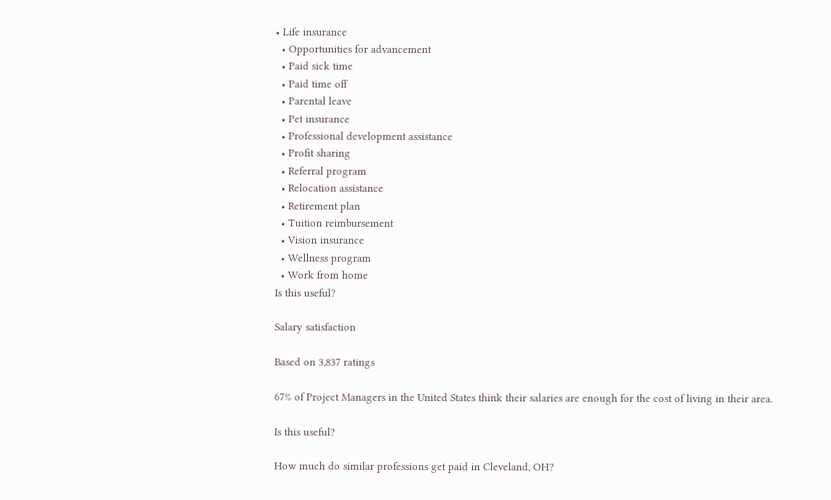• Life insurance
  • Opportunities for advancement
  • Paid sick time
  • Paid time off
  • Parental leave
  • Pet insurance
  • Professional development assistance
  • Profit sharing
  • Referral program
  • Relocation assistance
  • Retirement plan
  • Tuition reimbursement
  • Vision insurance
  • Wellness program
  • Work from home
Is this useful?

Salary satisfaction

Based on 3,837 ratings

67% of Project Managers in the United States think their salaries are enough for the cost of living in their area.

Is this useful?

How much do similar professions get paid in Cleveland, OH?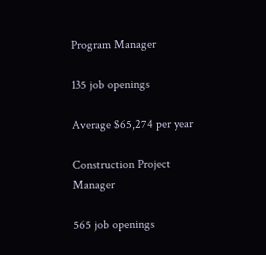Program Manager

135 job openings

Average $65,274 per year

Construction Project Manager

565 job openings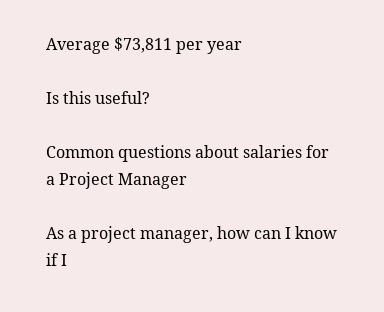Average $73,811 per year

Is this useful?

Common questions about salaries for a Project Manager

As a project manager, how can I know if I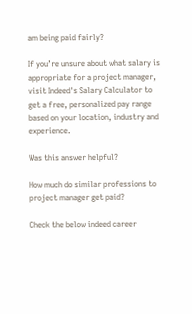am being paid fairly?

If you’re unsure about what salary is appropriate for a project manager, visit Indeed's Salary Calculator to get a free, personalized pay range based on your location, industry and experience.

Was this answer helpful?

How much do similar professions to project manager get paid?

Check the below indeed career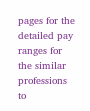pages for the detailed pay ranges for the similar professions to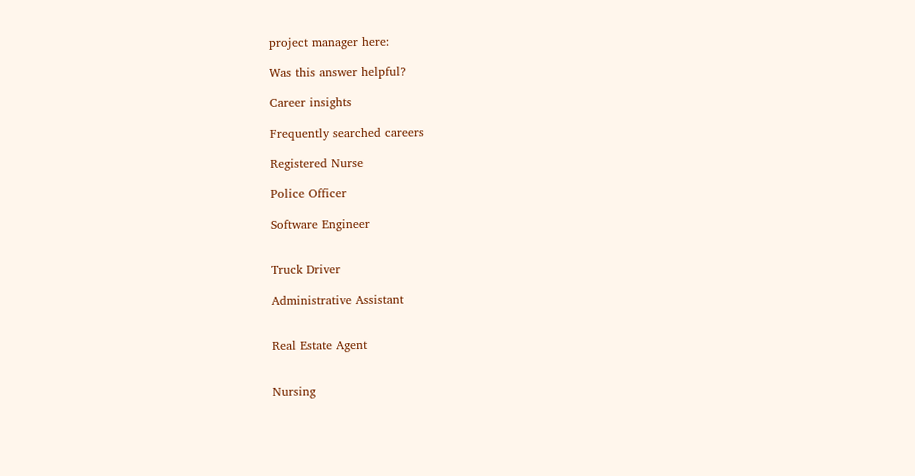project manager here:

Was this answer helpful?

Career insights

Frequently searched careers

Registered Nurse

Police Officer

Software Engineer


Truck Driver

Administrative Assistant


Real Estate Agent


Nursing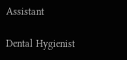Assistant

Dental Hygienist